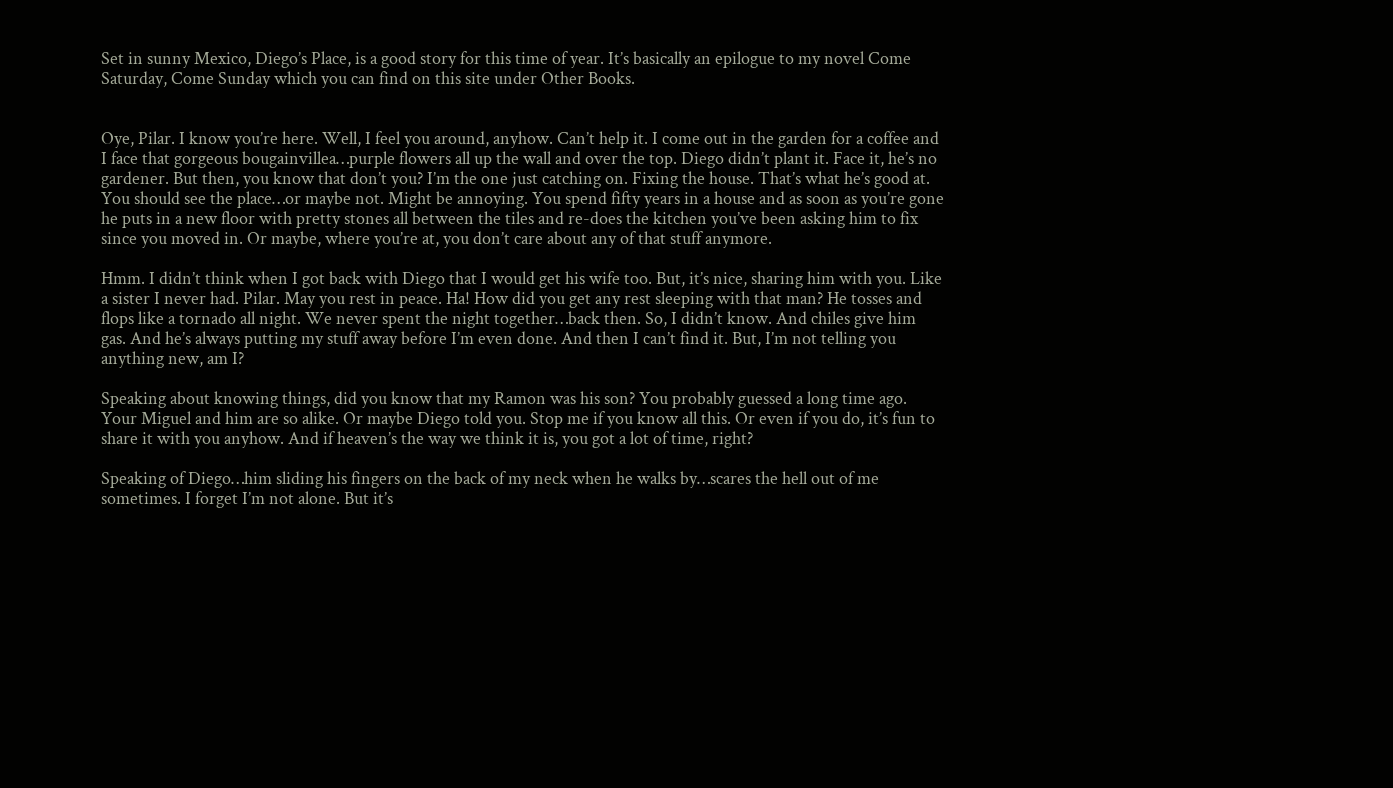Set in sunny Mexico, Diego’s Place, is a good story for this time of year. It’s basically an epilogue to my novel Come Saturday, Come Sunday which you can find on this site under Other Books.


Oye, Pilar. I know you’re here. Well, I feel you around, anyhow. Can’t help it. I come out in the garden for a coffee and I face that gorgeous bougainvillea…purple flowers all up the wall and over the top. Diego didn’t plant it. Face it, he’s no gardener. But then, you know that don’t you? I’m the one just catching on. Fixing the house. That’s what he’s good at. You should see the place…or maybe not. Might be annoying. You spend fifty years in a house and as soon as you’re gone he puts in a new floor with pretty stones all between the tiles and re-does the kitchen you’ve been asking him to fix since you moved in. Or maybe, where you’re at, you don’t care about any of that stuff anymore.

Hmm. I didn’t think when I got back with Diego that I would get his wife too. But, it’s nice, sharing him with you. Like a sister I never had. Pilar. May you rest in peace. Ha! How did you get any rest sleeping with that man? He tosses and flops like a tornado all night. We never spent the night together…back then. So, I didn’t know. And chiles give him gas. And he’s always putting my stuff away before I’m even done. And then I can’t find it. But, I’m not telling you anything new, am I?

Speaking about knowing things, did you know that my Ramon was his son? You probably guessed a long time ago. Your Miguel and him are so alike. Or maybe Diego told you. Stop me if you know all this. Or even if you do, it’s fun to share it with you anyhow. And if heaven’s the way we think it is, you got a lot of time, right?

Speaking of Diego…him sliding his fingers on the back of my neck when he walks by…scares the hell out of me sometimes. I forget I’m not alone. But it’s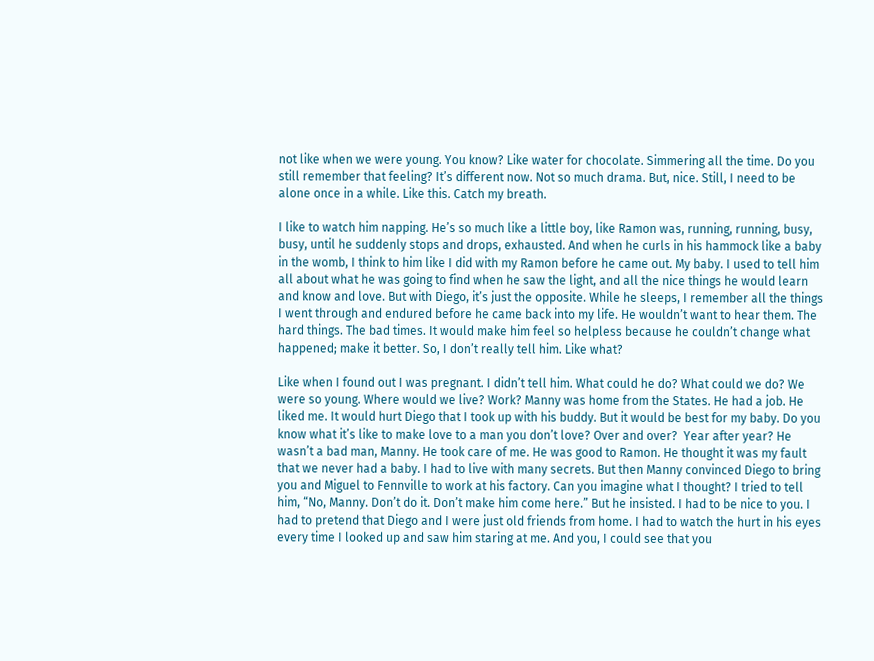not like when we were young. You know? Like water for chocolate. Simmering all the time. Do you still remember that feeling? It’s different now. Not so much drama. But, nice. Still, I need to be alone once in a while. Like this. Catch my breath.

I like to watch him napping. He’s so much like a little boy, like Ramon was, running, running, busy, busy, until he suddenly stops and drops, exhausted. And when he curls in his hammock like a baby in the womb, I think to him like I did with my Ramon before he came out. My baby. I used to tell him all about what he was going to find when he saw the light, and all the nice things he would learn and know and love. But with Diego, it’s just the opposite. While he sleeps, I remember all the things I went through and endured before he came back into my life. He wouldn’t want to hear them. The hard things. The bad times. It would make him feel so helpless because he couldn’t change what happened; make it better. So, I don’t really tell him. Like what?

Like when I found out I was pregnant. I didn’t tell him. What could he do? What could we do? We were so young. Where would we live? Work? Manny was home from the States. He had a job. He liked me. It would hurt Diego that I took up with his buddy. But it would be best for my baby. Do you know what it’s like to make love to a man you don’t love? Over and over?  Year after year? He wasn’t a bad man, Manny. He took care of me. He was good to Ramon. He thought it was my fault that we never had a baby. I had to live with many secrets. But then Manny convinced Diego to bring you and Miguel to Fennville to work at his factory. Can you imagine what I thought? I tried to tell him, “No, Manny. Don’t do it. Don’t make him come here.” But he insisted. I had to be nice to you. I had to pretend that Diego and I were just old friends from home. I had to watch the hurt in his eyes every time I looked up and saw him staring at me. And you, I could see that you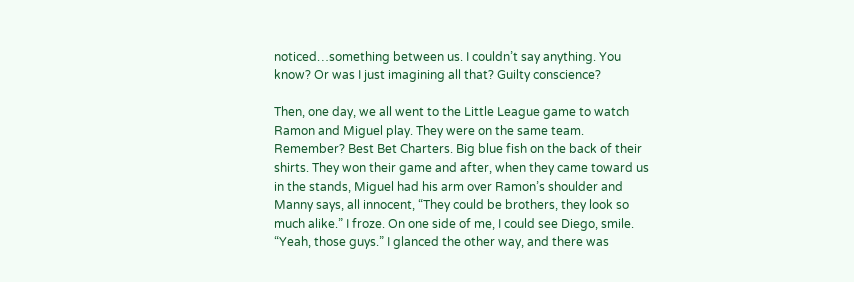noticed…something between us. I couldn’t say anything. You know? Or was I just imagining all that? Guilty conscience?

Then, one day, we all went to the Little League game to watch Ramon and Miguel play. They were on the same team. Remember? Best Bet Charters. Big blue fish on the back of their shirts. They won their game and after, when they came toward us in the stands, Miguel had his arm over Ramon’s shoulder and Manny says, all innocent, “They could be brothers, they look so much alike.” I froze. On one side of me, I could see Diego, smile. “Yeah, those guys.” I glanced the other way, and there was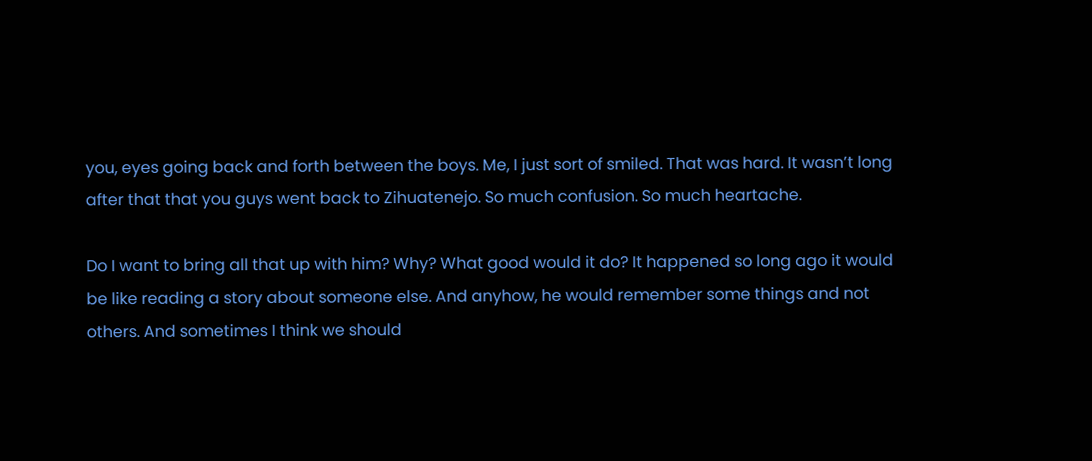you, eyes going back and forth between the boys. Me, I just sort of smiled. That was hard. It wasn’t long after that that you guys went back to Zihuatenejo. So much confusion. So much heartache.

Do I want to bring all that up with him? Why? What good would it do? It happened so long ago it would be like reading a story about someone else. And anyhow, he would remember some things and not others. And sometimes I think we should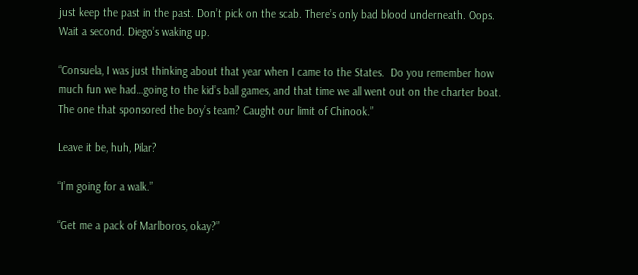just keep the past in the past. Don’t pick on the scab. There’s only bad blood underneath. Oops. Wait a second. Diego’s waking up.

“Consuela, I was just thinking about that year when I came to the States.  Do you remember how much fun we had…going to the kid’s ball games, and that time we all went out on the charter boat. The one that sponsored the boy’s team? Caught our limit of Chinook.”

Leave it be, huh, Pilar?

“I’m going for a walk.”

“Get me a pack of Marlboros, okay?”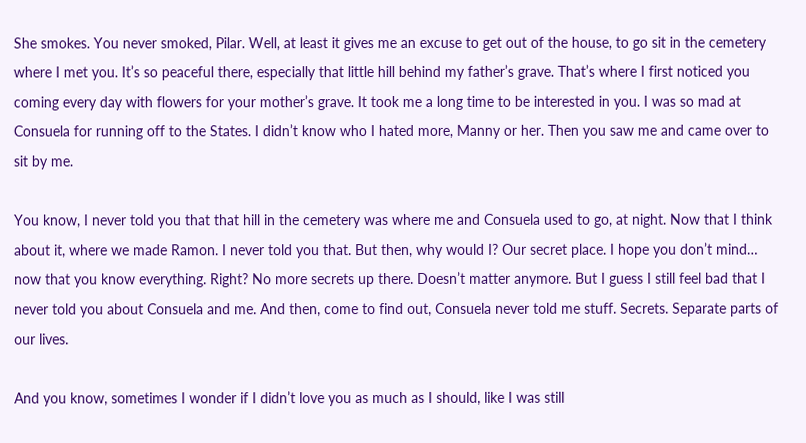She smokes. You never smoked, Pilar. Well, at least it gives me an excuse to get out of the house, to go sit in the cemetery where I met you. It’s so peaceful there, especially that little hill behind my father’s grave. That’s where I first noticed you coming every day with flowers for your mother’s grave. It took me a long time to be interested in you. I was so mad at Consuela for running off to the States. I didn’t know who I hated more, Manny or her. Then you saw me and came over to sit by me.

You know, I never told you that that hill in the cemetery was where me and Consuela used to go, at night. Now that I think about it, where we made Ramon. I never told you that. But then, why would I? Our secret place. I hope you don’t mind… now that you know everything. Right? No more secrets up there. Doesn’t matter anymore. But I guess I still feel bad that I never told you about Consuela and me. And then, come to find out, Consuela never told me stuff. Secrets. Separate parts of our lives.

And you know, sometimes I wonder if I didn’t love you as much as I should, like I was still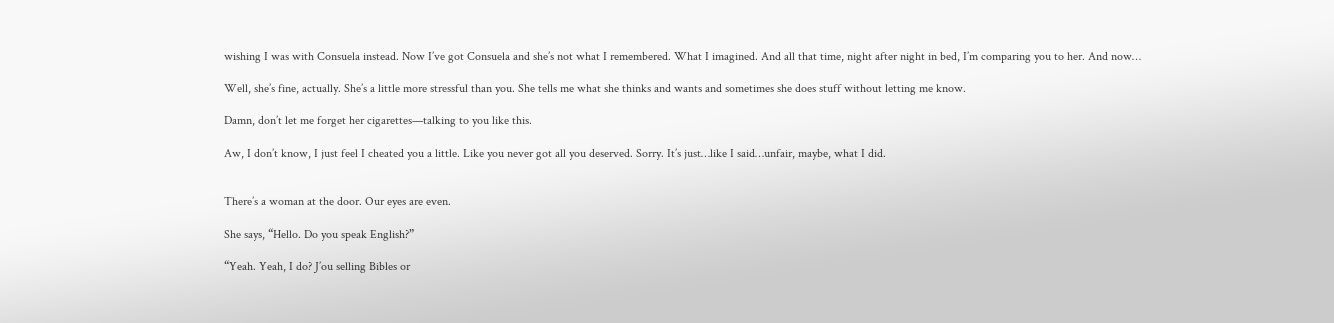wishing I was with Consuela instead. Now I’ve got Consuela and she’s not what I remembered. What I imagined. And all that time, night after night in bed, I’m comparing you to her. And now…

Well, she’s fine, actually. She’s a little more stressful than you. She tells me what she thinks and wants and sometimes she does stuff without letting me know.

Damn, don’t let me forget her cigarettes—talking to you like this.

Aw, I don’t know, I just feel I cheated you a little. Like you never got all you deserved. Sorry. It’s just…like I said…unfair, maybe, what I did.


There’s a woman at the door. Our eyes are even.

She says, “Hello. Do you speak English?”

“Yeah. Yeah, I do? J’ou selling Bibles or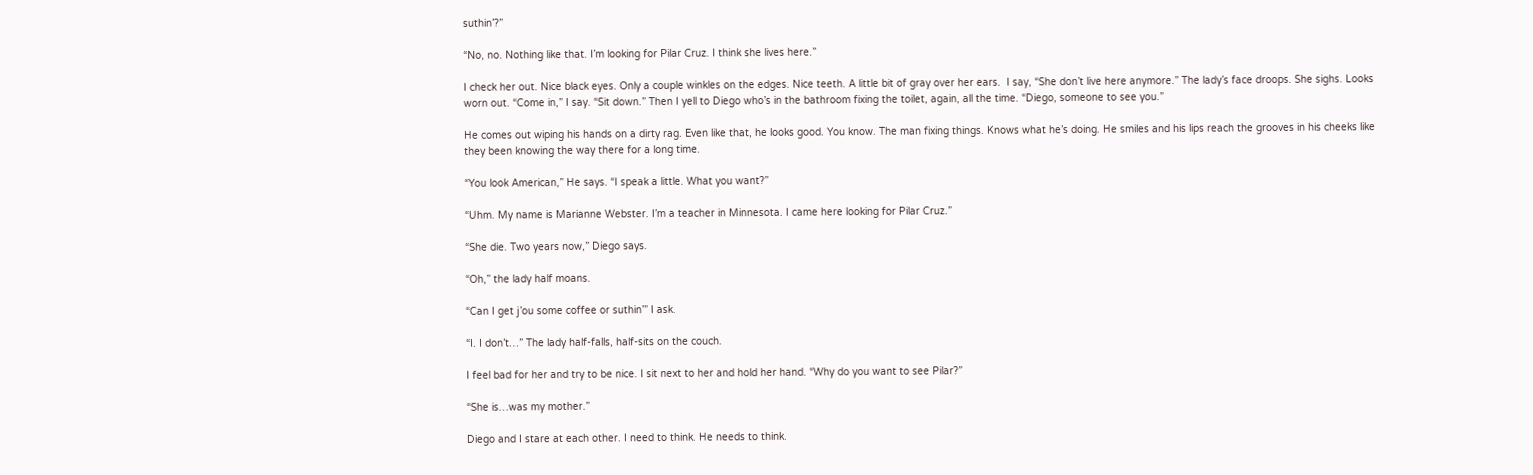suthin’?”

“No, no. Nothing like that. I’m looking for Pilar Cruz. I think she lives here.”

I check her out. Nice black eyes. Only a couple winkles on the edges. Nice teeth. A little bit of gray over her ears.  I say, “She don’t live here anymore.” The lady’s face droops. She sighs. Looks worn out. “Come in,” I say. “Sit down.” Then I yell to Diego who’s in the bathroom fixing the toilet, again, all the time. “Diego, someone to see you.”

He comes out wiping his hands on a dirty rag. Even like that, he looks good. You know. The man fixing things. Knows what he’s doing. He smiles and his lips reach the grooves in his cheeks like they been knowing the way there for a long time.

“You look American,” He says. “I speak a little. What you want?”

“Uhm. My name is Marianne Webster. I’m a teacher in Minnesota. I came here looking for Pilar Cruz.”

“She die. Two years now,” Diego says.

“Oh,” the lady half moans.

“Can I get j’ou some coffee or suthin’” I ask.

“I. I don’t…” The lady half-falls, half-sits on the couch.

I feel bad for her and try to be nice. I sit next to her and hold her hand. “Why do you want to see Pilar?”

“She is…was my mother.”

Diego and I stare at each other. I need to think. He needs to think.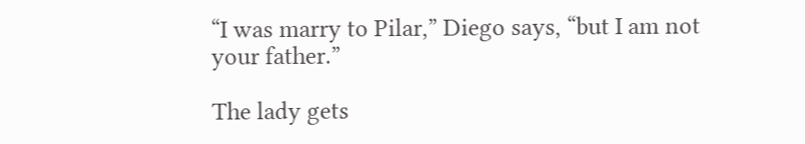“I was marry to Pilar,” Diego says, “but I am not your father.”

The lady gets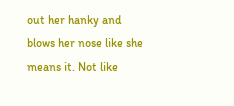out her hanky and blows her nose like she means it. Not like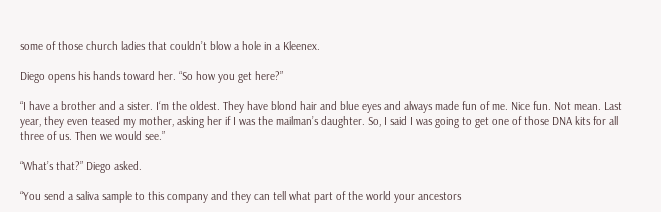some of those church ladies that couldn’t blow a hole in a Kleenex.

Diego opens his hands toward her. “So how you get here?”

“I have a brother and a sister. I‘m the oldest. They have blond hair and blue eyes and always made fun of me. Nice fun. Not mean. Last year, they even teased my mother, asking her if I was the mailman’s daughter. So, I said I was going to get one of those DNA kits for all three of us. Then we would see.”

“What’s that?” Diego asked.

“You send a saliva sample to this company and they can tell what part of the world your ancestors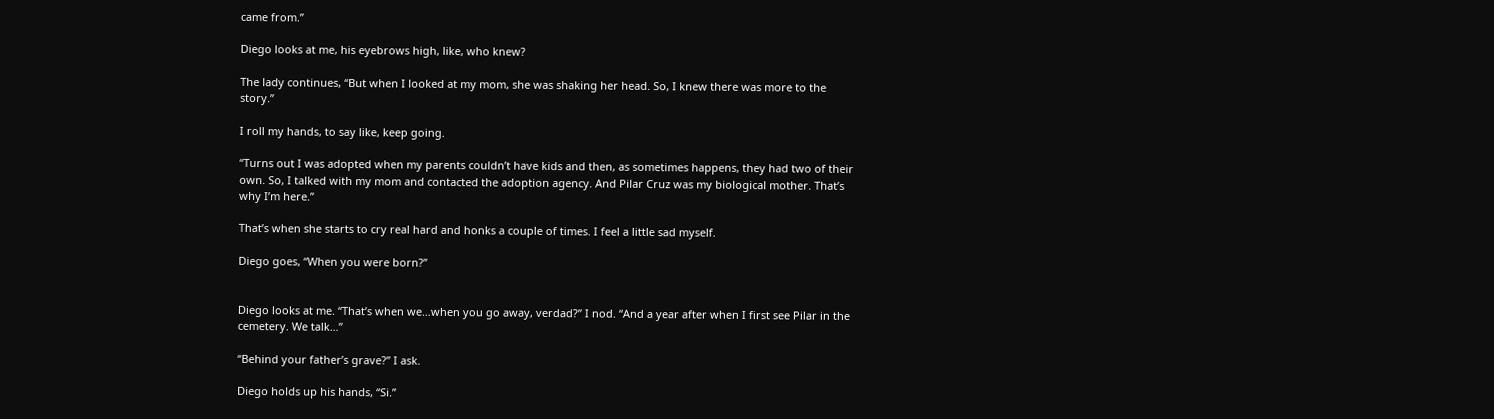came from.”

Diego looks at me, his eyebrows high, like, who knew?

The lady continues, “But when I looked at my mom, she was shaking her head. So, I knew there was more to the story.”

I roll my hands, to say like, keep going.

“Turns out I was adopted when my parents couldn’t have kids and then, as sometimes happens, they had two of their own. So, I talked with my mom and contacted the adoption agency. And Pilar Cruz was my biological mother. That’s why I’m here.”

That’s when she starts to cry real hard and honks a couple of times. I feel a little sad myself.

Diego goes, “When you were born?”


Diego looks at me. “That’s when we…when you go away, verdad?” I nod. “And a year after when I first see Pilar in the cemetery. We talk…”

“Behind your father’s grave?” I ask.

Diego holds up his hands, “Si.”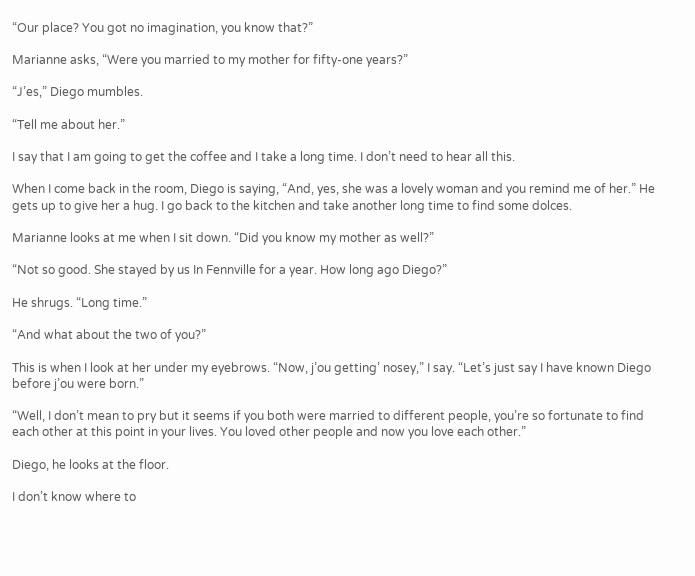“Our place? You got no imagination, you know that?”

Marianne asks, “Were you married to my mother for fifty-one years?”

“J’es,” Diego mumbles.

“Tell me about her.”

I say that I am going to get the coffee and I take a long time. I don’t need to hear all this.

When I come back in the room, Diego is saying, “And, yes, she was a lovely woman and you remind me of her.” He gets up to give her a hug. I go back to the kitchen and take another long time to find some dolces.

Marianne looks at me when I sit down. “Did you know my mother as well?”

“Not so good. She stayed by us In Fennville for a year. How long ago Diego?”

He shrugs. “Long time.”

“And what about the two of you?”

This is when I look at her under my eyebrows. “Now, j’ou getting’ nosey,” I say. “Let’s just say I have known Diego before j’ou were born.”

“Well, I don’t mean to pry but it seems if you both were married to different people, you’re so fortunate to find each other at this point in your lives. You loved other people and now you love each other.”

Diego, he looks at the floor.

I don’t know where to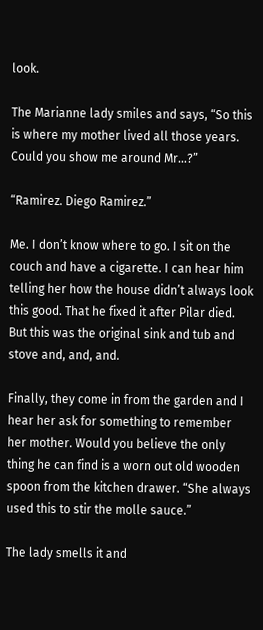look.

The Marianne lady smiles and says, “So this is where my mother lived all those years. Could you show me around Mr…?”

“Ramirez. Diego Ramirez.”

Me. I don’t know where to go. I sit on the couch and have a cigarette. I can hear him telling her how the house didn’t always look this good. That he fixed it after Pilar died. But this was the original sink and tub and stove and, and, and.

Finally, they come in from the garden and I hear her ask for something to remember her mother. Would you believe the only thing he can find is a worn out old wooden spoon from the kitchen drawer. “She always used this to stir the molle sauce.”

The lady smells it and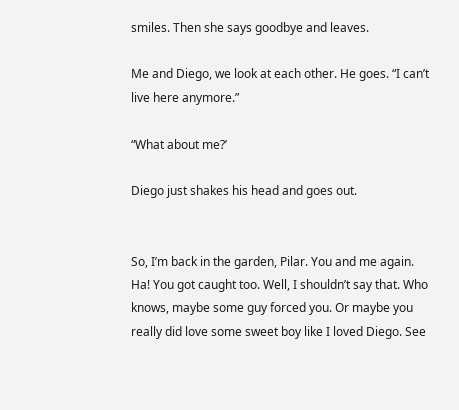smiles. Then she says goodbye and leaves.

Me and Diego, we look at each other. He goes. “I can’t live here anymore.”

“What about me?’

Diego just shakes his head and goes out.


So, I’m back in the garden, Pilar. You and me again. Ha! You got caught too. Well, I shouldn’t say that. Who knows, maybe some guy forced you. Or maybe you really did love some sweet boy like I loved Diego. See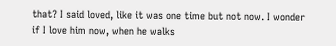that? I said loved, like it was one time but not now. I wonder if I love him now, when he walks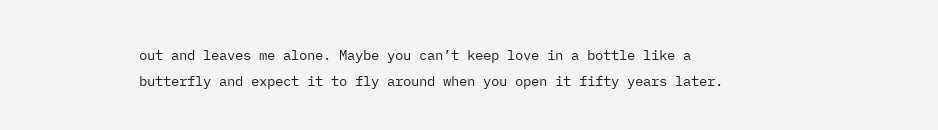out and leaves me alone. Maybe you can’t keep love in a bottle like a butterfly and expect it to fly around when you open it fifty years later.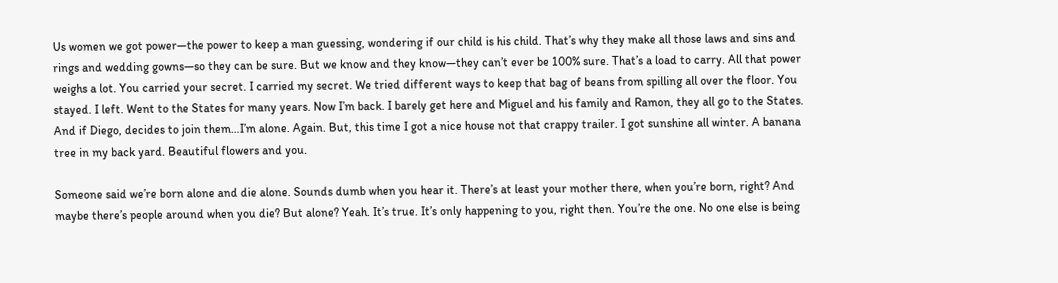Us women we got power—the power to keep a man guessing, wondering if our child is his child. That’s why they make all those laws and sins and rings and wedding gowns—so they can be sure. But we know and they know—they can’t ever be 100% sure. That’s a load to carry. All that power weighs a lot. You carried your secret. I carried my secret. We tried different ways to keep that bag of beans from spilling all over the floor. You stayed. I left. Went to the States for many years. Now I’m back. I barely get here and Miguel and his family and Ramon, they all go to the States. And if Diego, decides to join them…I’m alone. Again. But, this time I got a nice house not that crappy trailer. I got sunshine all winter. A banana tree in my back yard. Beautiful flowers and you.

Someone said we’re born alone and die alone. Sounds dumb when you hear it. There’s at least your mother there, when you’re born, right? And maybe there’s people around when you die? But alone? Yeah. It’s true. It’s only happening to you, right then. You’re the one. No one else is being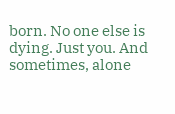born. No one else is dying. Just you. And sometimes, alone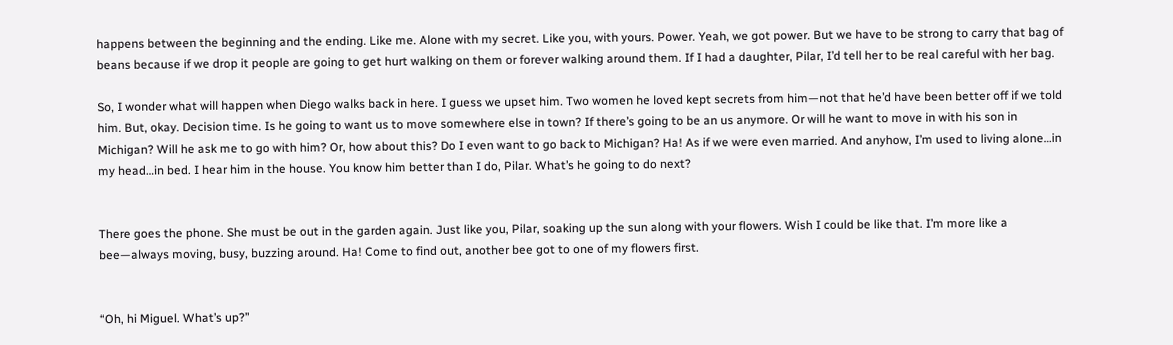happens between the beginning and the ending. Like me. Alone with my secret. Like you, with yours. Power. Yeah, we got power. But we have to be strong to carry that bag of beans because if we drop it people are going to get hurt walking on them or forever walking around them. If I had a daughter, Pilar, I’d tell her to be real careful with her bag.

So, I wonder what will happen when Diego walks back in here. I guess we upset him. Two women he loved kept secrets from him—not that he’d have been better off if we told him. But, okay. Decision time. Is he going to want us to move somewhere else in town? If there’s going to be an us anymore. Or will he want to move in with his son in Michigan? Will he ask me to go with him? Or, how about this? Do I even want to go back to Michigan? Ha! As if we were even married. And anyhow, I’m used to living alone…in my head…in bed. I hear him in the house. You know him better than I do, Pilar. What’s he going to do next?


There goes the phone. She must be out in the garden again. Just like you, Pilar, soaking up the sun along with your flowers. Wish I could be like that. I’m more like a bee—always moving, busy, buzzing around. Ha! Come to find out, another bee got to one of my flowers first.


“Oh, hi Miguel. What’s up?”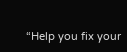“Help you fix your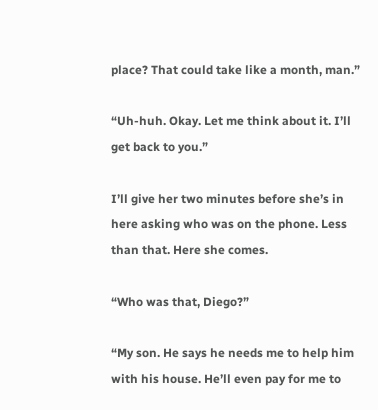place? That could take like a month, man.”

“Uh-huh. Okay. Let me think about it. I’ll get back to you.”

I’ll give her two minutes before she’s in here asking who was on the phone. Less than that. Here she comes.

“Who was that, Diego?”

“My son. He says he needs me to help him with his house. He’ll even pay for me to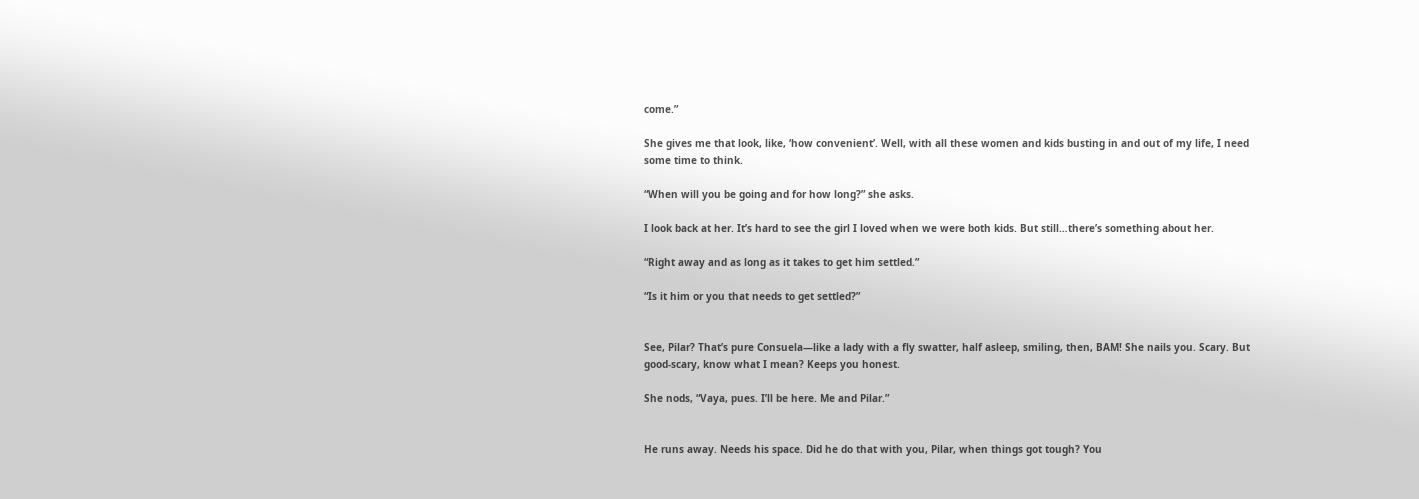come.”

She gives me that look, like, ‘how convenient’. Well, with all these women and kids busting in and out of my life, I need some time to think.

“When will you be going and for how long?” she asks.

I look back at her. It’s hard to see the girl I loved when we were both kids. But still…there’s something about her.

“Right away and as long as it takes to get him settled.”

“Is it him or you that needs to get settled?”


See, Pilar? That’s pure Consuela—like a lady with a fly swatter, half asleep, smiling, then, BAM! She nails you. Scary. But good-scary, know what I mean? Keeps you honest.

She nods, “Vaya, pues. I’ll be here. Me and Pilar.”


He runs away. Needs his space. Did he do that with you, Pilar, when things got tough? You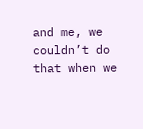and me, we couldn’t do that when we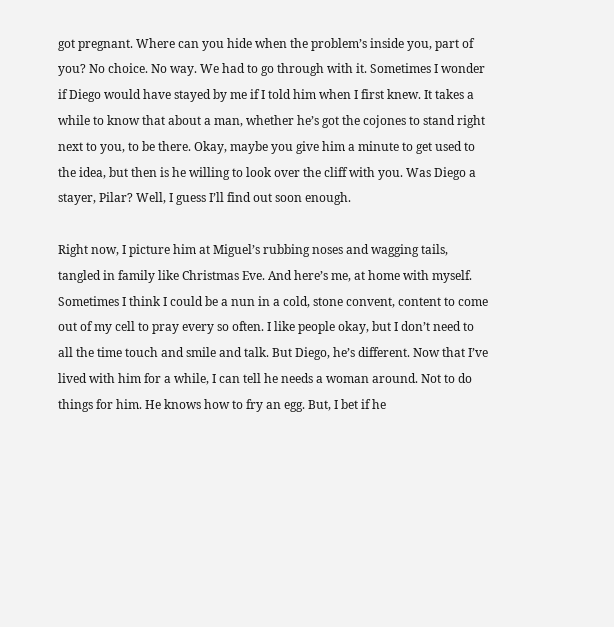got pregnant. Where can you hide when the problem’s inside you, part of you? No choice. No way. We had to go through with it. Sometimes I wonder if Diego would have stayed by me if I told him when I first knew. It takes a while to know that about a man, whether he’s got the cojones to stand right next to you, to be there. Okay, maybe you give him a minute to get used to the idea, but then is he willing to look over the cliff with you. Was Diego a stayer, Pilar? Well, I guess I’ll find out soon enough.

Right now, I picture him at Miguel’s rubbing noses and wagging tails, tangled in family like Christmas Eve. And here’s me, at home with myself. Sometimes I think I could be a nun in a cold, stone convent, content to come out of my cell to pray every so often. I like people okay, but I don’t need to all the time touch and smile and talk. But Diego, he’s different. Now that I’ve lived with him for a while, I can tell he needs a woman around. Not to do things for him. He knows how to fry an egg. But, I bet if he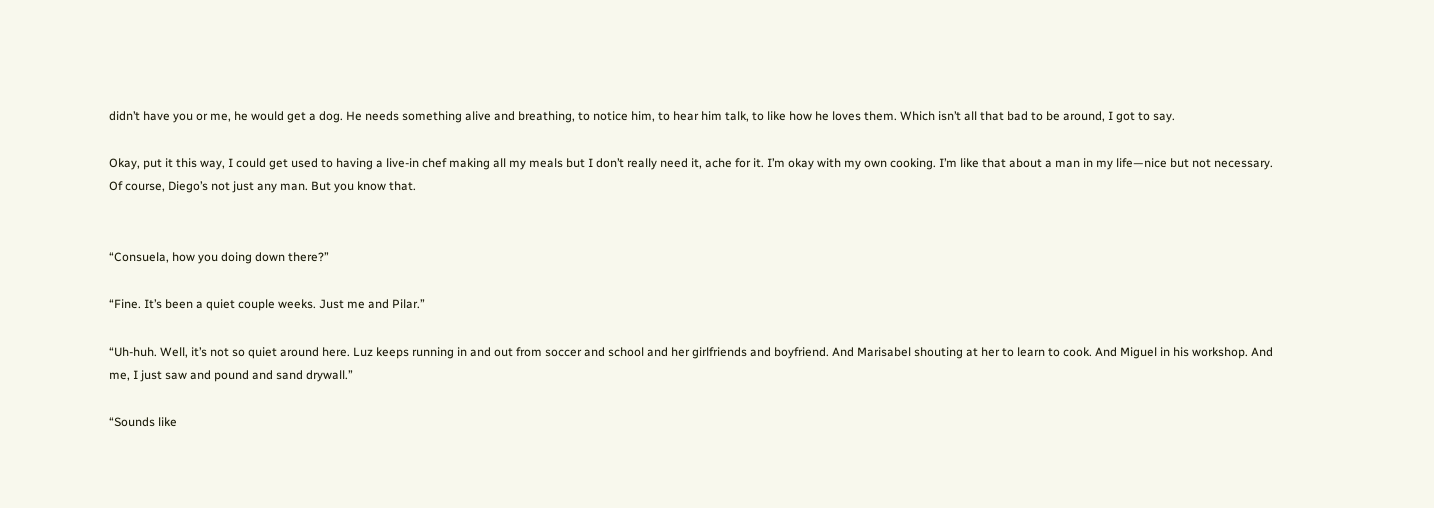didn’t have you or me, he would get a dog. He needs something alive and breathing, to notice him, to hear him talk, to like how he loves them. Which isn’t all that bad to be around, I got to say.

Okay, put it this way, I could get used to having a live-in chef making all my meals but I don’t really need it, ache for it. I’m okay with my own cooking. I’m like that about a man in my life—nice but not necessary. Of course, Diego’s not just any man. But you know that.


“Consuela, how you doing down there?”

“Fine. It’s been a quiet couple weeks. Just me and Pilar.”

“Uh-huh. Well, it’s not so quiet around here. Luz keeps running in and out from soccer and school and her girlfriends and boyfriend. And Marisabel shouting at her to learn to cook. And Miguel in his workshop. And me, I just saw and pound and sand drywall.”

“Sounds like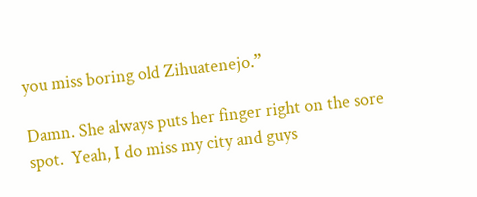you miss boring old Zihuatenejo.”

Damn. She always puts her finger right on the sore spot.  Yeah, I do miss my city and guys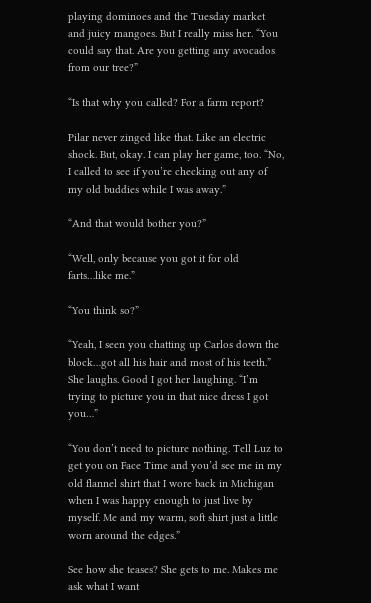playing dominoes and the Tuesday market and juicy mangoes. But I really miss her. “You could say that. Are you getting any avocados from our tree?”

“Is that why you called? For a farm report?

Pilar never zinged like that. Like an electric shock. But, okay. I can play her game, too. “No, I called to see if you’re checking out any of my old buddies while I was away.”

“And that would bother you?”

“Well, only because you got it for old farts…like me.”

“You think so?”

“Yeah, I seen you chatting up Carlos down the block…got all his hair and most of his teeth.” She laughs. Good I got her laughing. “I’m trying to picture you in that nice dress I got you…”

“You don’t need to picture nothing. Tell Luz to get you on Face Time and you’d see me in my old flannel shirt that I wore back in Michigan when I was happy enough to just live by myself. Me and my warm, soft shirt just a little worn around the edges.”

See how she teases? She gets to me. Makes me ask what I want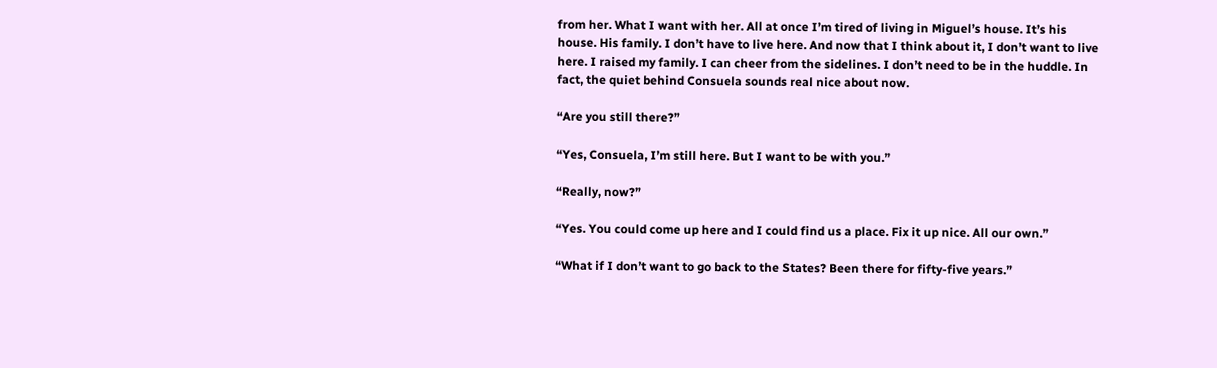from her. What I want with her. All at once I’m tired of living in Miguel’s house. It’s his house. His family. I don’t have to live here. And now that I think about it, I don’t want to live here. I raised my family. I can cheer from the sidelines. I don’t need to be in the huddle. In fact, the quiet behind Consuela sounds real nice about now.

“Are you still there?”

“Yes, Consuela, I’m still here. But I want to be with you.”

“Really, now?”

“Yes. You could come up here and I could find us a place. Fix it up nice. All our own.”

“What if I don’t want to go back to the States? Been there for fifty-five years.”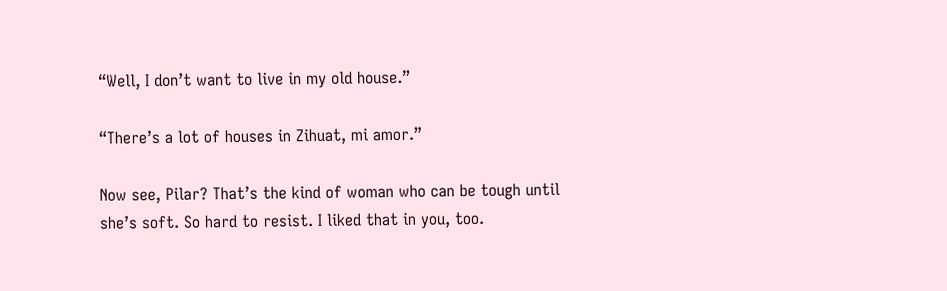“Well, I don’t want to live in my old house.”

“There’s a lot of houses in Zihuat, mi amor.”

Now see, Pilar? That’s the kind of woman who can be tough until she’s soft. So hard to resist. I liked that in you, too.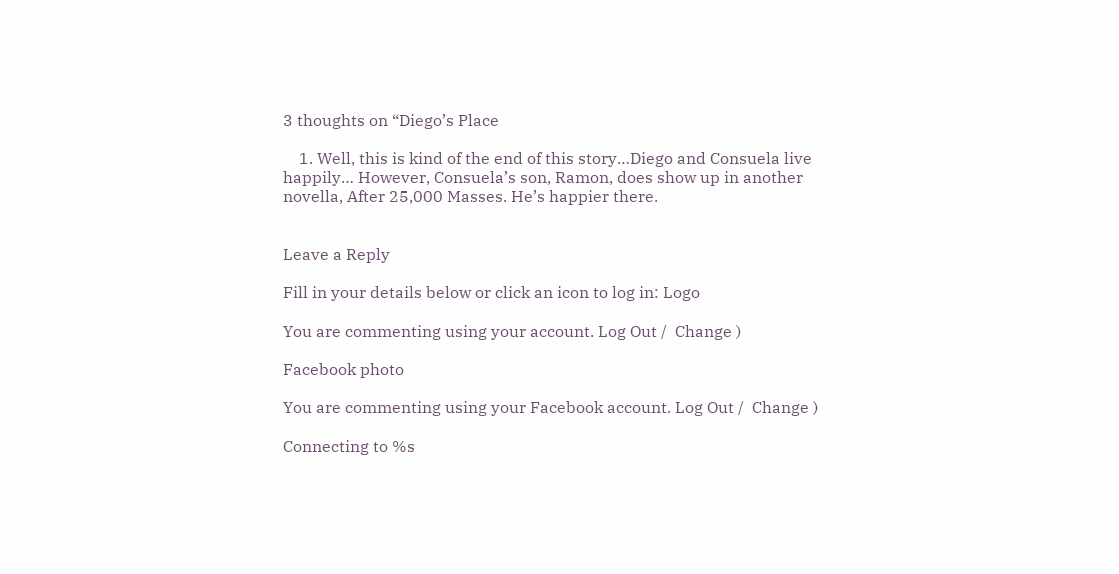3 thoughts on “Diego’s Place

    1. Well, this is kind of the end of this story…Diego and Consuela live happily… However, Consuela’s son, Ramon, does show up in another novella, After 25,000 Masses. He’s happier there.


Leave a Reply

Fill in your details below or click an icon to log in: Logo

You are commenting using your account. Log Out /  Change )

Facebook photo

You are commenting using your Facebook account. Log Out /  Change )

Connecting to %s